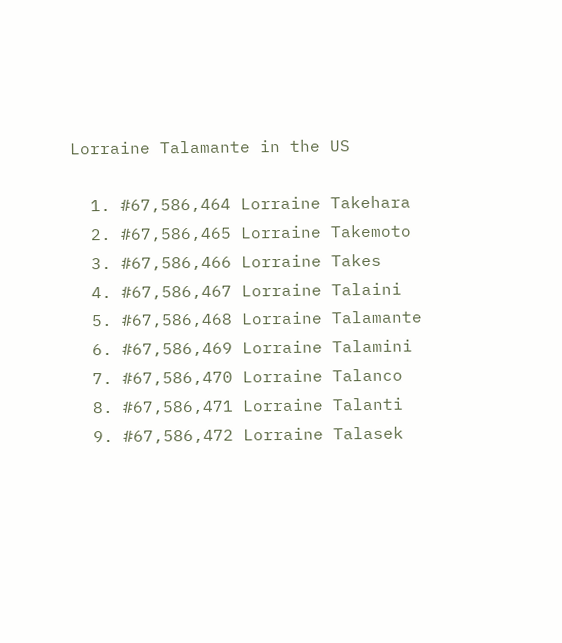Lorraine Talamante in the US

  1. #67,586,464 Lorraine Takehara
  2. #67,586,465 Lorraine Takemoto
  3. #67,586,466 Lorraine Takes
  4. #67,586,467 Lorraine Talaini
  5. #67,586,468 Lorraine Talamante
  6. #67,586,469 Lorraine Talamini
  7. #67,586,470 Lorraine Talanco
  8. #67,586,471 Lorraine Talanti
  9. #67,586,472 Lorraine Talasek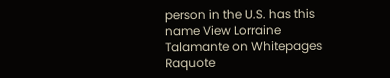person in the U.S. has this name View Lorraine Talamante on Whitepages Raquote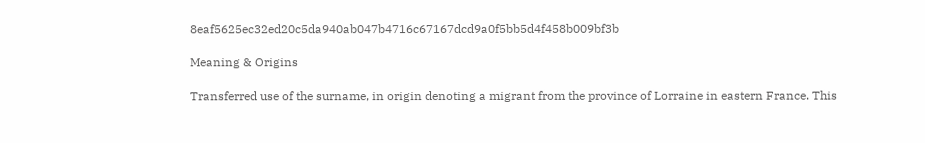8eaf5625ec32ed20c5da940ab047b4716c67167dcd9a0f5bb5d4f458b009bf3b

Meaning & Origins

Transferred use of the surname, in origin denoting a migrant from the province of Lorraine in eastern France. This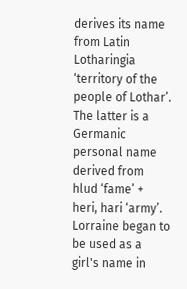derives its name from Latin Lotharingia ‘territory of the people of Lothar’. The latter is a Germanic personal name derived from hlud ‘fame’ + heri, hari ‘army’. Lorraine began to be used as a girl's name in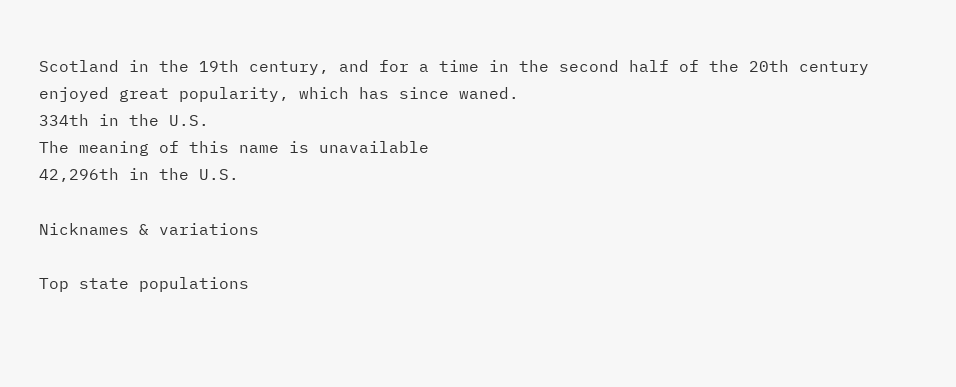Scotland in the 19th century, and for a time in the second half of the 20th century enjoyed great popularity, which has since waned.
334th in the U.S.
The meaning of this name is unavailable
42,296th in the U.S.

Nicknames & variations

Top state populations